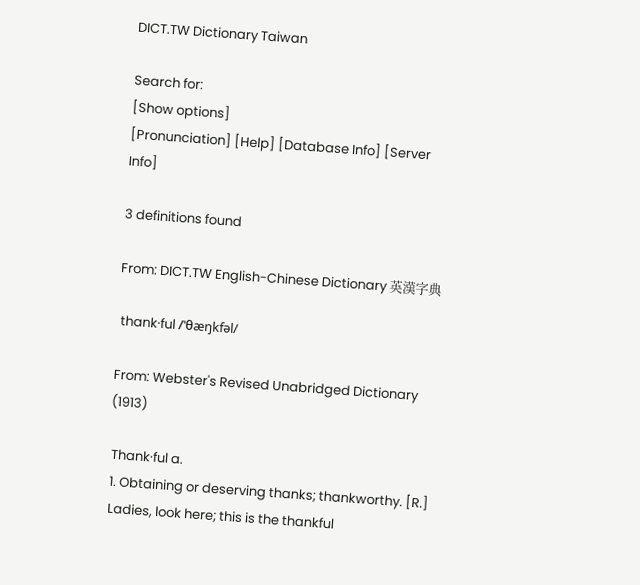DICT.TW Dictionary Taiwan

Search for:
[Show options]
[Pronunciation] [Help] [Database Info] [Server Info]

3 definitions found

From: DICT.TW English-Chinese Dictionary 英漢字典

 thank·ful /ˈθæŋkfəl/

From: Webster's Revised Unabridged Dictionary (1913)

 Thank·ful a.
 1. Obtaining or deserving thanks; thankworthy. [R.]
 Ladies, look here; this is the thankful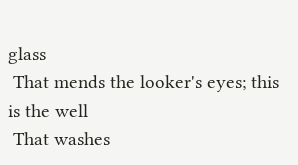glass
 That mends the looker's eyes; this is the well
 That washes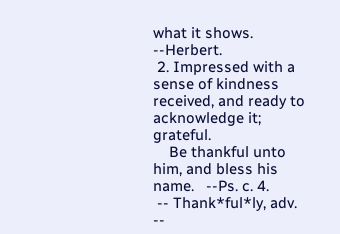what it shows.   --Herbert.
 2. Impressed with a sense of kindness received, and ready to acknowledge it; grateful.
    Be thankful unto him, and bless his name.   --Ps. c. 4.
 -- Thank*ful*ly, adv. --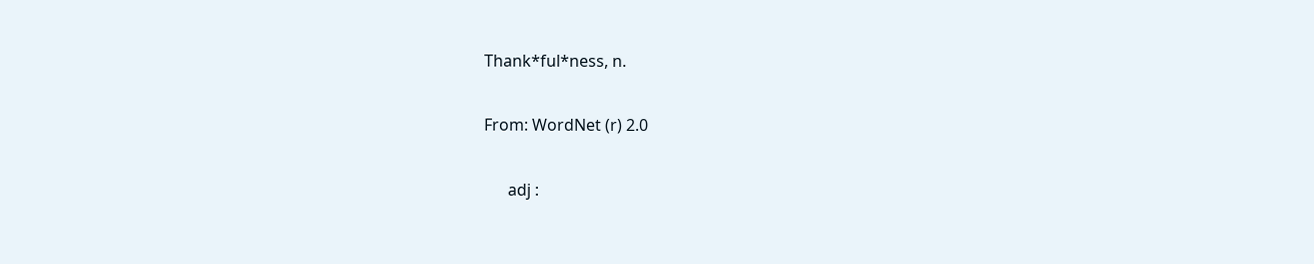Thank*ful*ness, n.

From: WordNet (r) 2.0

      adj :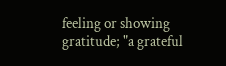feeling or showing gratitude; "a grateful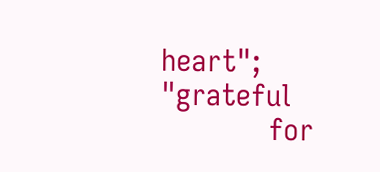heart"; "grateful
            for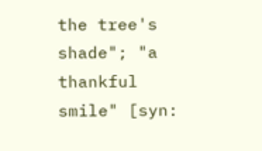the tree's shade"; "a thankful smile" [syn: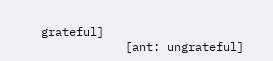grateful]
            [ant: ungrateful]